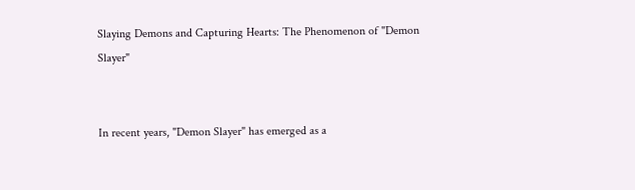Slaying Demons and Capturing Hearts: The Phenomenon of "Demon Slayer"


In recent years, "Demon Slayer" has emerged as a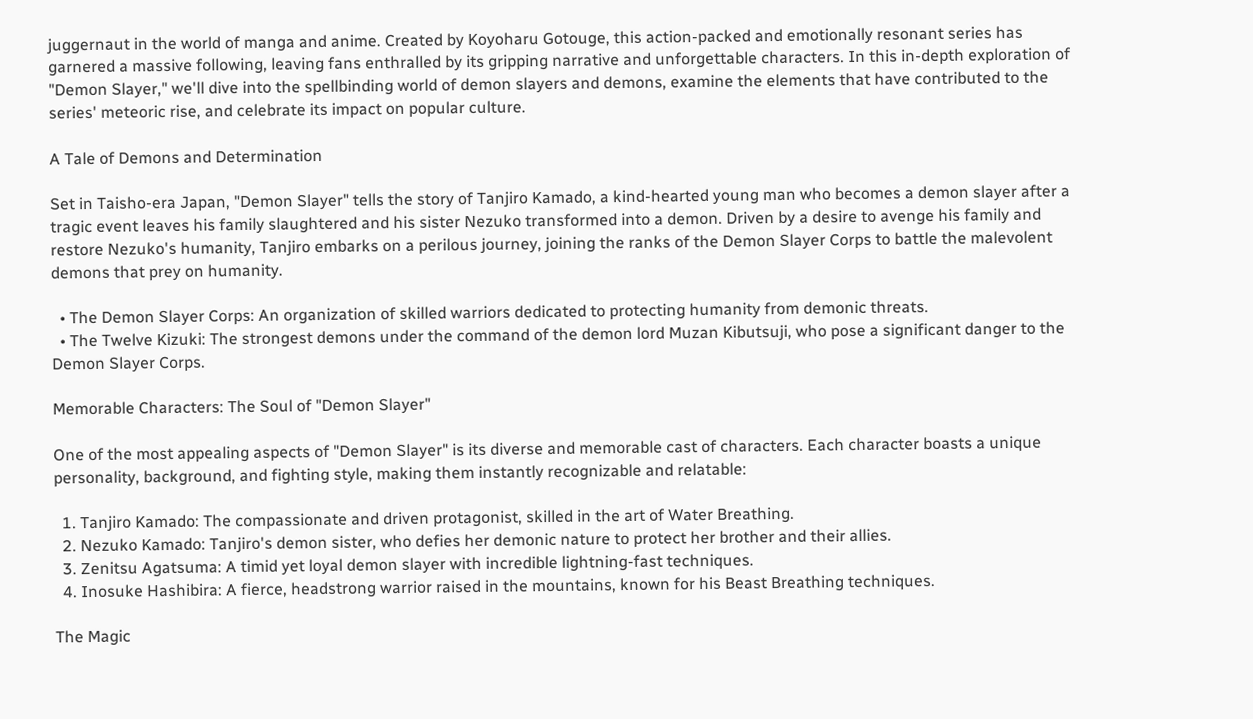juggernaut in the world of manga and anime. Created by Koyoharu Gotouge, this action-packed and emotionally resonant series has garnered a massive following, leaving fans enthralled by its gripping narrative and unforgettable characters. In this in-depth exploration of "Demon Slayer," we'll dive into the spellbinding world of demon slayers and demons, examine the elements that have contributed to the series' meteoric rise, and celebrate its impact on popular culture.

A Tale of Demons and Determination

Set in Taisho-era Japan, "Demon Slayer" tells the story of Tanjiro Kamado, a kind-hearted young man who becomes a demon slayer after a tragic event leaves his family slaughtered and his sister Nezuko transformed into a demon. Driven by a desire to avenge his family and restore Nezuko's humanity, Tanjiro embarks on a perilous journey, joining the ranks of the Demon Slayer Corps to battle the malevolent demons that prey on humanity.

  • The Demon Slayer Corps: An organization of skilled warriors dedicated to protecting humanity from demonic threats.
  • The Twelve Kizuki: The strongest demons under the command of the demon lord Muzan Kibutsuji, who pose a significant danger to the Demon Slayer Corps.

Memorable Characters: The Soul of "Demon Slayer"

One of the most appealing aspects of "Demon Slayer" is its diverse and memorable cast of characters. Each character boasts a unique personality, background, and fighting style, making them instantly recognizable and relatable:

  1. Tanjiro Kamado: The compassionate and driven protagonist, skilled in the art of Water Breathing.
  2. Nezuko Kamado: Tanjiro's demon sister, who defies her demonic nature to protect her brother and their allies.
  3. Zenitsu Agatsuma: A timid yet loyal demon slayer with incredible lightning-fast techniques.
  4. Inosuke Hashibira: A fierce, headstrong warrior raised in the mountains, known for his Beast Breathing techniques.

The Magic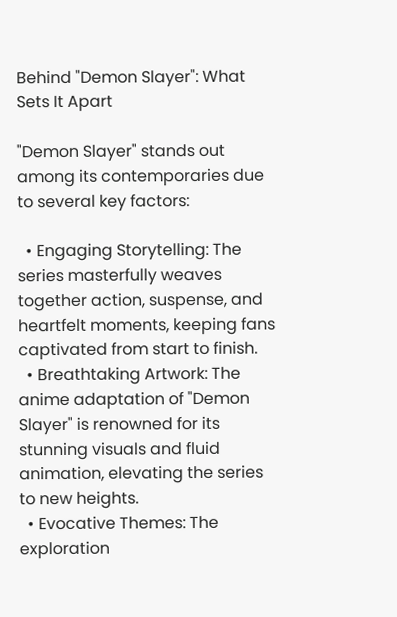Behind "Demon Slayer": What Sets It Apart

"Demon Slayer" stands out among its contemporaries due to several key factors:

  • Engaging Storytelling: The series masterfully weaves together action, suspense, and heartfelt moments, keeping fans captivated from start to finish.
  • Breathtaking Artwork: The anime adaptation of "Demon Slayer" is renowned for its stunning visuals and fluid animation, elevating the series to new heights.
  • Evocative Themes: The exploration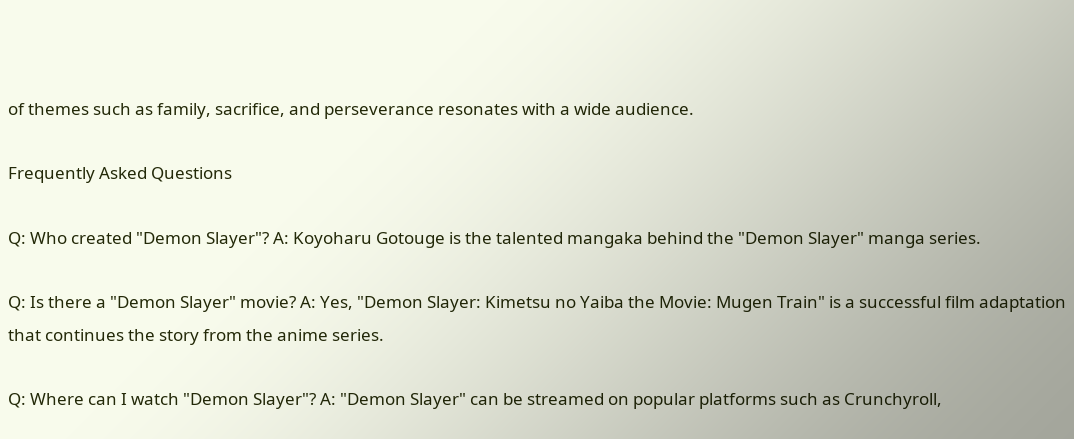of themes such as family, sacrifice, and perseverance resonates with a wide audience.

Frequently Asked Questions

Q: Who created "Demon Slayer"? A: Koyoharu Gotouge is the talented mangaka behind the "Demon Slayer" manga series.

Q: Is there a "Demon Slayer" movie? A: Yes, "Demon Slayer: Kimetsu no Yaiba the Movie: Mugen Train" is a successful film adaptation that continues the story from the anime series.

Q: Where can I watch "Demon Slayer"? A: "Demon Slayer" can be streamed on popular platforms such as Crunchyroll,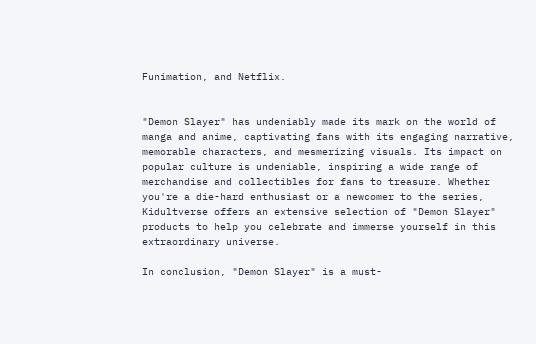Funimation, and Netflix.


"Demon Slayer" has undeniably made its mark on the world of manga and anime, captivating fans with its engaging narrative, memorable characters, and mesmerizing visuals. Its impact on popular culture is undeniable, inspiring a wide range of merchandise and collectibles for fans to treasure. Whether you're a die-hard enthusiast or a newcomer to the series, Kidultverse offers an extensive selection of "Demon Slayer" products to help you celebrate and immerse yourself in this extraordinary universe.

In conclusion, "Demon Slayer" is a must-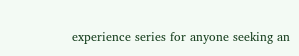experience series for anyone seeking an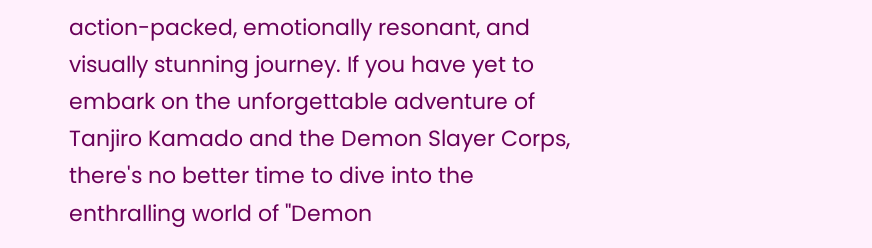action-packed, emotionally resonant, and visually stunning journey. If you have yet to embark on the unforgettable adventure of Tanjiro Kamado and the Demon Slayer Corps, there's no better time to dive into the enthralling world of "Demon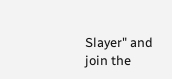Slayer" and join the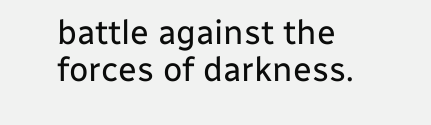battle against the forces of darkness.